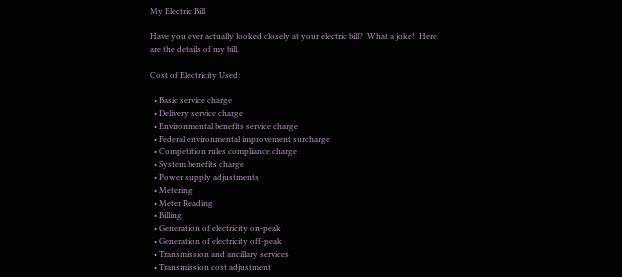My Electric Bill

Have you ever actually looked closely at your electric bill?  What a joke!  Here are the details of my bill.

Cost of Electricity Used:

  • Basic service charge
  • Delivery service charge
  • Environmental benefits service charge
  • Federal environmental improvement surcharge
  • Competition rules compliance charge
  • System benefits charge
  • Power supply adjustments
  • Metering
  • Meter Reading
  • Billing
  • Generation of electricity on-peak
  • Generation of electricity off-peak
  • Transmission and ancillary services
  • Transmission cost adjustment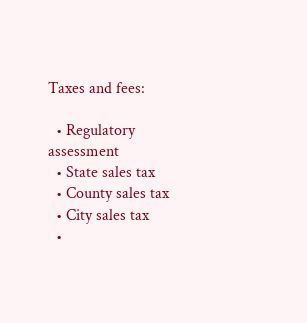Taxes and fees:

  • Regulatory assessment
  • State sales tax
  • County sales tax
  • City sales tax
  •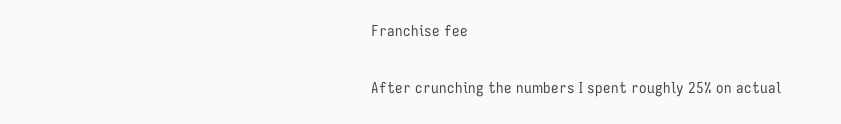Franchise fee

After crunching the numbers I spent roughly 25% on actual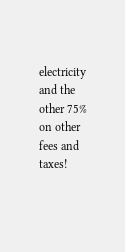electricity and the other 75% on other fees and taxes!